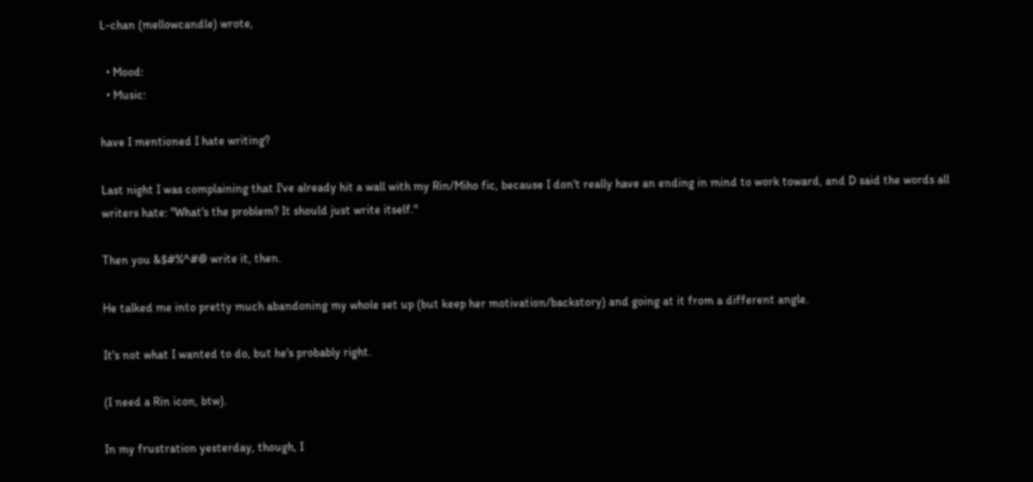L-chan (mellowcandle) wrote,

  • Mood:
  • Music:

have I mentioned I hate writing?

Last night I was complaining that I've already hit a wall with my Rin/Miho fic, because I don't really have an ending in mind to work toward, and D said the words all writers hate: "What's the problem? It should just write itself."

Then you &$#%^#@ write it, then.

He talked me into pretty much abandoning my whole set up (but keep her motivation/backstory) and going at it from a different angle.

It's not what I wanted to do, but he's probably right.

(I need a Rin icon, btw).

In my frustration yesterday, though, I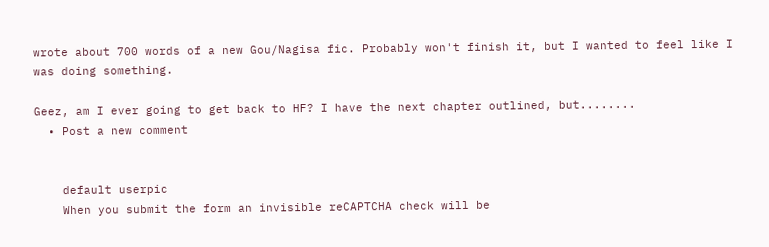wrote about 700 words of a new Gou/Nagisa fic. Probably won't finish it, but I wanted to feel like I was doing something.

Geez, am I ever going to get back to HF? I have the next chapter outlined, but........
  • Post a new comment


    default userpic
    When you submit the form an invisible reCAPTCHA check will be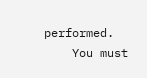performed.
    You must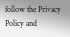follow the Privacy Policy and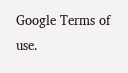Google Terms of use.